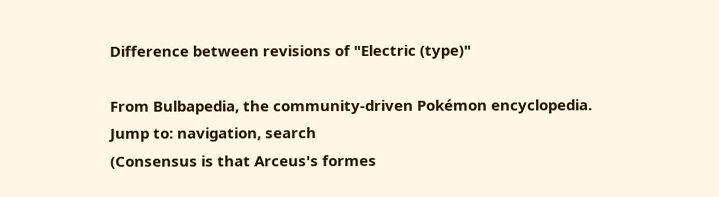Difference between revisions of "Electric (type)"

From Bulbapedia, the community-driven Pokémon encyclopedia.
Jump to: navigation, search
(Consensus is that Arceus's formes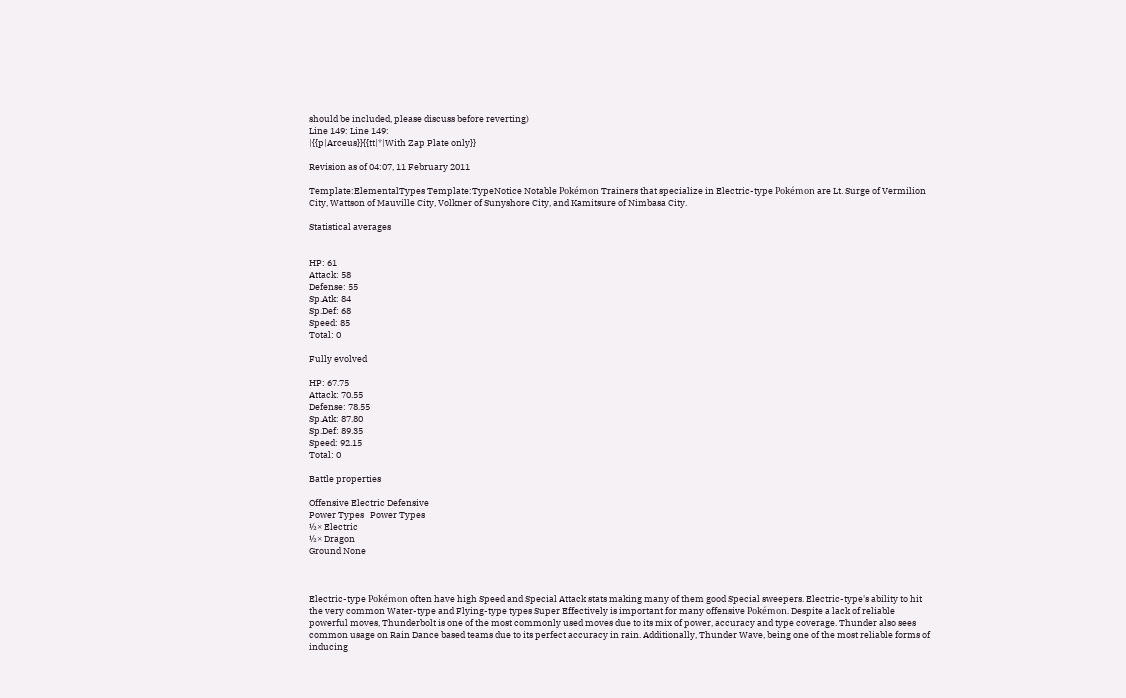should be included, please discuss before reverting)
Line 149: Line 149:
|{{p|Arceus}}{{tt|*|With Zap Plate only}}

Revision as of 04:07, 11 February 2011

Template:ElementalTypes Template:TypeNotice Notable Pokémon Trainers that specialize in Electric-type Pokémon are Lt. Surge of Vermilion City, Wattson of Mauville City, Volkner of Sunyshore City, and Kamitsure of Nimbasa City.

Statistical averages


HP: 61
Attack: 58
Defense: 55
Sp.Atk: 84
Sp.Def: 68
Speed: 85
Total: 0

Fully evolved

HP: 67.75
Attack: 70.55
Defense: 78.55
Sp.Atk: 87.80
Sp.Def: 89.35
Speed: 92.15
Total: 0

Battle properties

Offensive Electric Defensive
Power Types   Power Types
½× Electric
½× Dragon
Ground None



Electric-type Pokémon often have high Speed and Special Attack stats making many of them good Special sweepers. Electric-type's ability to hit the very common Water-type and Flying-type types Super Effectively is important for many offensive Pokémon. Despite a lack of reliable powerful moves, Thunderbolt is one of the most commonly used moves due to its mix of power, accuracy and type coverage. Thunder also sees common usage on Rain Dance based teams due to its perfect accuracy in rain. Additionally, Thunder Wave, being one of the most reliable forms of inducing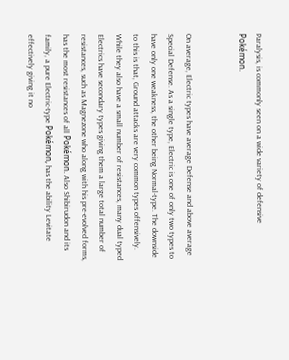Paralysis, is commonly seen on a wide variety of defensive Pokémon.


On average, Electric types have average Defense and above average Special Defense. As a single type, Electric is one of only two types to have only one weakness, the other being Normal-type. The downside to this is that, Ground attacks are very common types offensively. While they also have a small number of resistances, many dual typed Electrics have secondary types giving them a large total number of resistances, such as Magnezone who along with his pre-evolved forms, has the most resistances of all Pokémon. Also Shibirudon and its family, a pure Electric-type Pokémon, has the ability Levitate effectively giving it no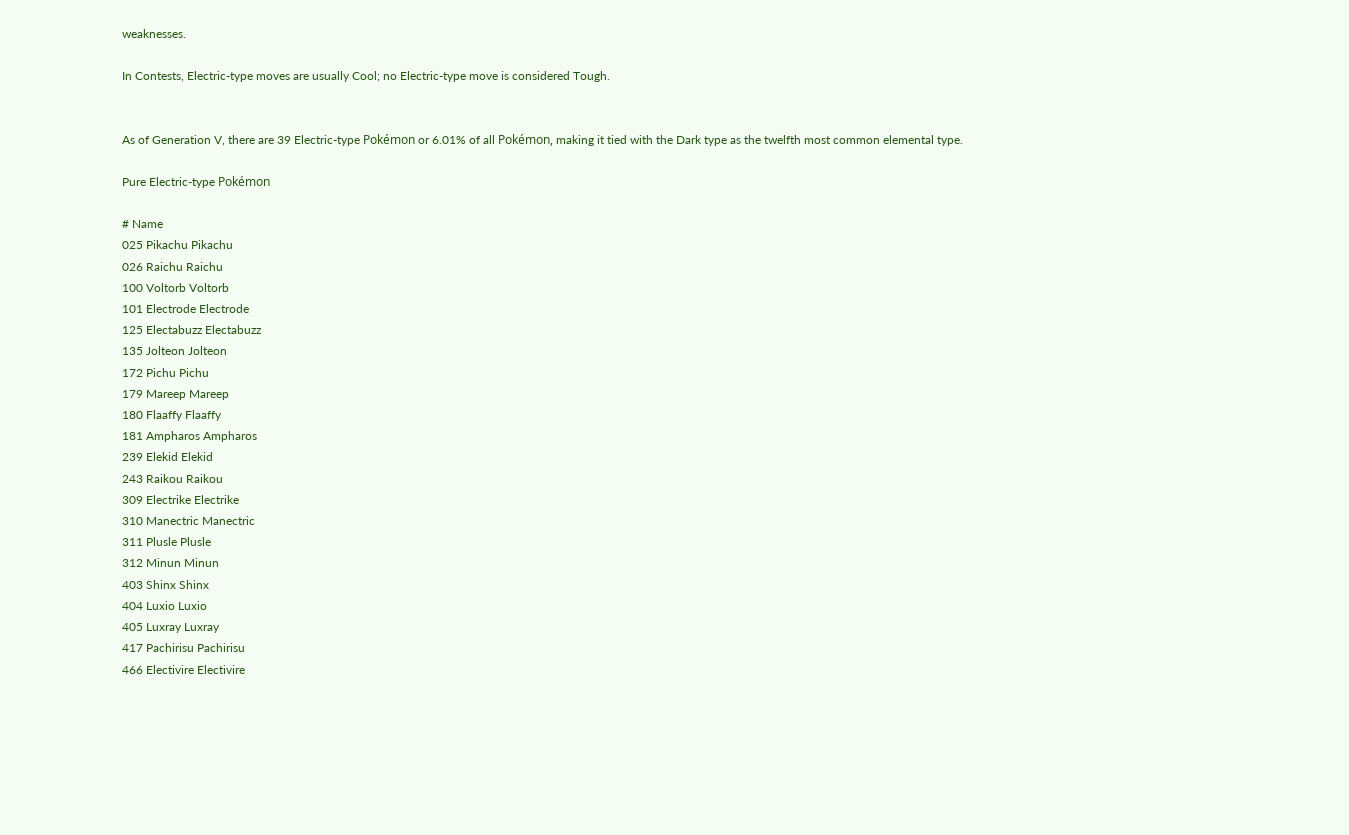weaknesses.

In Contests, Electric-type moves are usually Cool; no Electric-type move is considered Tough.


As of Generation V, there are 39 Electric-type Pokémon or 6.01% of all Pokémon, making it tied with the Dark type as the twelfth most common elemental type.

Pure Electric-type Pokémon

# Name
025 Pikachu Pikachu
026 Raichu Raichu
100 Voltorb Voltorb
101 Electrode Electrode
125 Electabuzz Electabuzz
135 Jolteon Jolteon
172 Pichu Pichu
179 Mareep Mareep
180 Flaaffy Flaaffy
181 Ampharos Ampharos
239 Elekid Elekid
243 Raikou Raikou
309 Electrike Electrike
310 Manectric Manectric
311 Plusle Plusle
312 Minun Minun
403 Shinx Shinx
404 Luxio Luxio
405 Luxray Luxray
417 Pachirisu Pachirisu
466 Electivire Electivire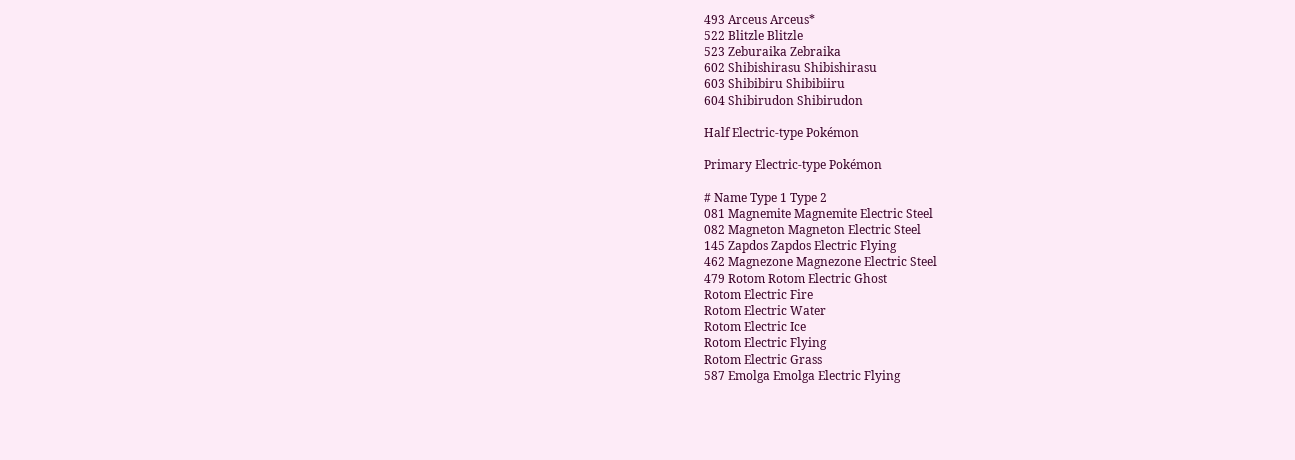493 Arceus Arceus*
522 Blitzle Blitzle
523 Zeburaika Zebraika
602 Shibishirasu Shibishirasu
603 Shibibiru Shibibiiru
604 Shibirudon Shibirudon

Half Electric-type Pokémon

Primary Electric-type Pokémon

# Name Type 1 Type 2
081 Magnemite Magnemite Electric Steel
082 Magneton Magneton Electric Steel
145 Zapdos Zapdos Electric Flying
462 Magnezone Magnezone Electric Steel
479 Rotom Rotom Electric Ghost
Rotom Electric Fire
Rotom Electric Water
Rotom Electric Ice
Rotom Electric Flying
Rotom Electric Grass
587 Emolga Emolga Electric Flying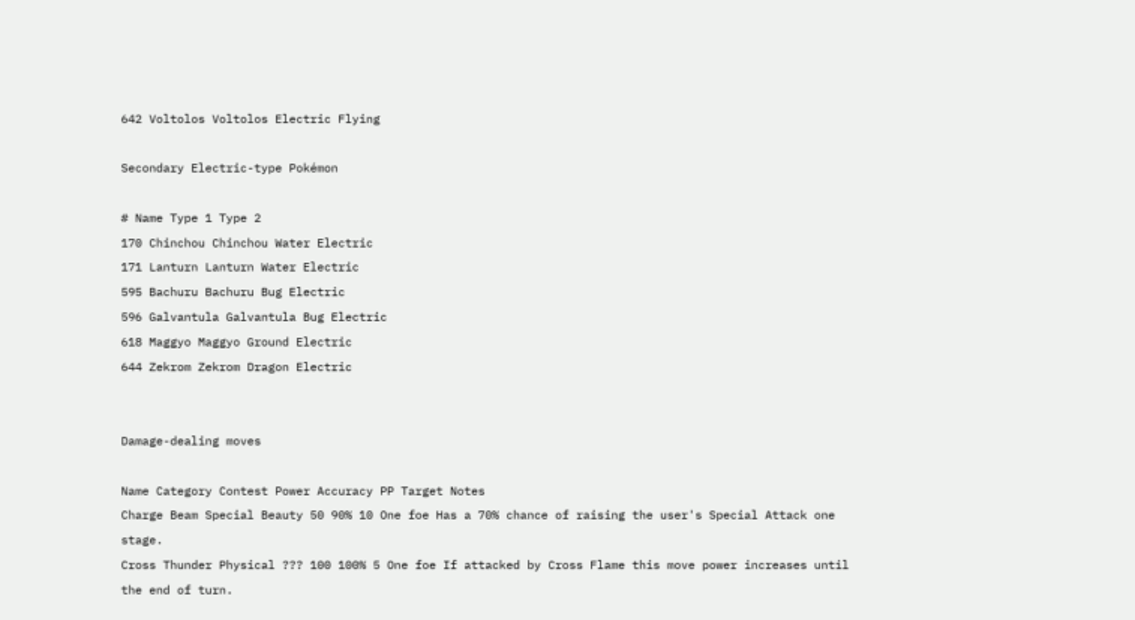642 Voltolos Voltolos Electric Flying

Secondary Electric-type Pokémon

# Name Type 1 Type 2
170 Chinchou Chinchou Water Electric
171 Lanturn Lanturn Water Electric
595 Bachuru Bachuru Bug Electric
596 Galvantula Galvantula Bug Electric
618 Maggyo Maggyo Ground Electric
644 Zekrom Zekrom Dragon Electric


Damage-dealing moves

Name Category Contest Power Accuracy PP Target Notes
Charge Beam Special Beauty 50 90% 10 One foe Has a 70% chance of raising the user's Special Attack one stage.
Cross Thunder Physical ??? 100 100% 5 One foe If attacked by Cross Flame this move power increases until the end of turn.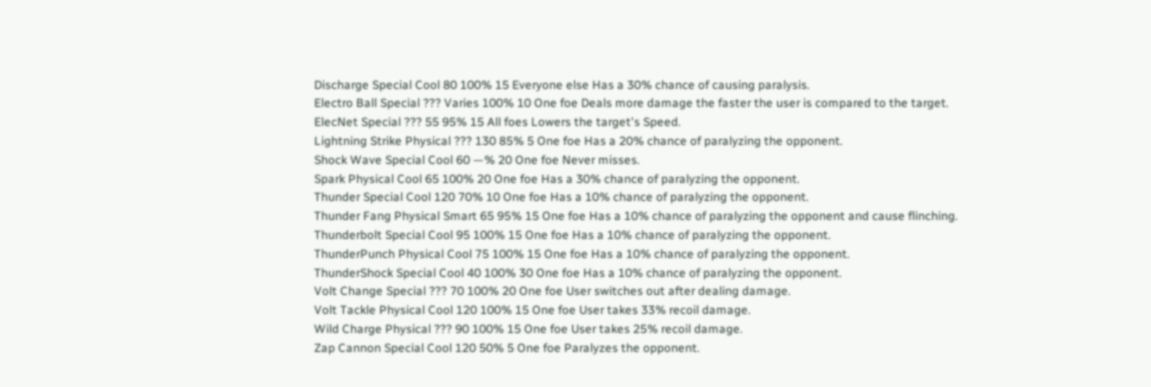Discharge Special Cool 80 100% 15 Everyone else Has a 30% chance of causing paralysis.
Electro Ball Special ??? Varies 100% 10 One foe Deals more damage the faster the user is compared to the target.
ElecNet Special ??? 55 95% 15 All foes Lowers the target's Speed.
Lightning Strike Physical ??? 130 85% 5 One foe Has a 20% chance of paralyzing the opponent.
Shock Wave Special Cool 60 —% 20 One foe Never misses.
Spark Physical Cool 65 100% 20 One foe Has a 30% chance of paralyzing the opponent.
Thunder Special Cool 120 70% 10 One foe Has a 10% chance of paralyzing the opponent.
Thunder Fang Physical Smart 65 95% 15 One foe Has a 10% chance of paralyzing the opponent and cause flinching.
Thunderbolt Special Cool 95 100% 15 One foe Has a 10% chance of paralyzing the opponent.
ThunderPunch Physical Cool 75 100% 15 One foe Has a 10% chance of paralyzing the opponent.
ThunderShock Special Cool 40 100% 30 One foe Has a 10% chance of paralyzing the opponent.
Volt Change Special ??? 70 100% 20 One foe User switches out after dealing damage.
Volt Tackle Physical Cool 120 100% 15 One foe User takes 33% recoil damage.
Wild Charge Physical ??? 90 100% 15 One foe User takes 25% recoil damage.
Zap Cannon Special Cool 120 50% 5 One foe Paralyzes the opponent.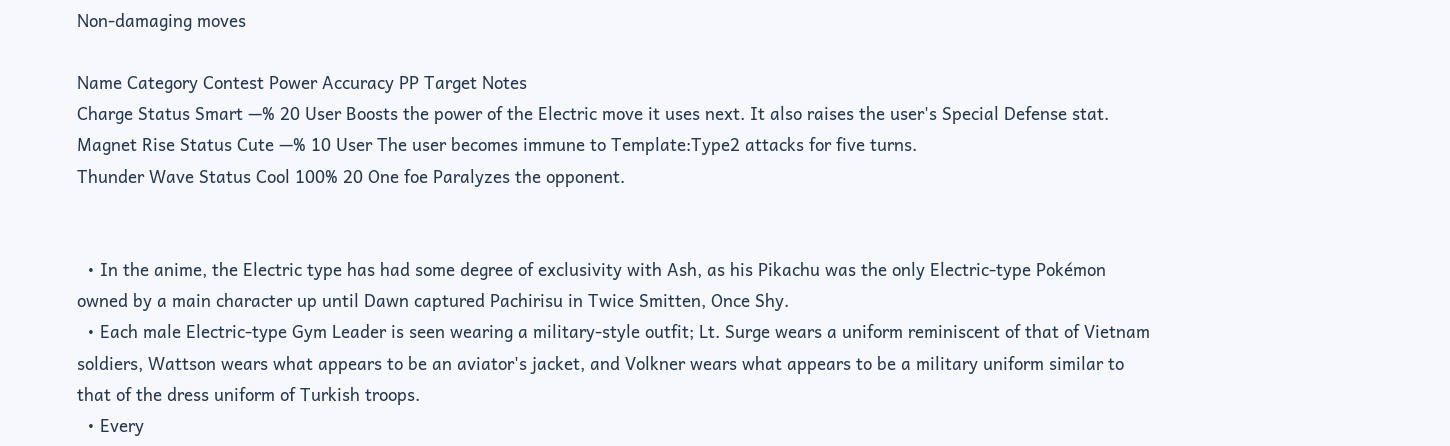Non-damaging moves

Name Category Contest Power Accuracy PP Target Notes
Charge Status Smart —% 20 User Boosts the power of the Electric move it uses next. It also raises the user's Special Defense stat.
Magnet Rise Status Cute —% 10 User The user becomes immune to Template:Type2 attacks for five turns.
Thunder Wave Status Cool 100% 20 One foe Paralyzes the opponent.


  • In the anime, the Electric type has had some degree of exclusivity with Ash, as his Pikachu was the only Electric-type Pokémon owned by a main character up until Dawn captured Pachirisu in Twice Smitten, Once Shy.
  • Each male Electric-type Gym Leader is seen wearing a military-style outfit; Lt. Surge wears a uniform reminiscent of that of Vietnam soldiers, Wattson wears what appears to be an aviator's jacket, and Volkner wears what appears to be a military uniform similar to that of the dress uniform of Turkish troops.
  • Every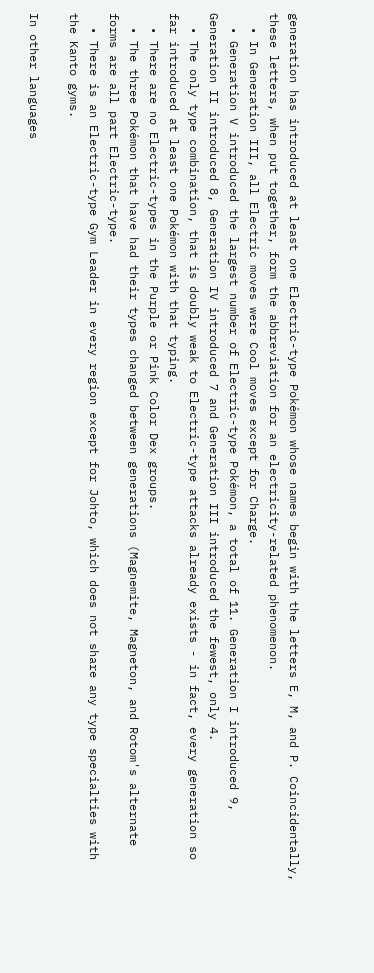generation has introduced at least one Electric-type Pokémon whose names begin with the letters E, M, and P. Coincidentally, these letters, when put together, form the abbreviation for an electricity-related phenomenon.
  • In Generation III, all Electric moves were Cool moves except for Charge.
  • Generation V introduced the largest number of Electric-type Pokémon, a total of 11. Generation I introduced 9, Generation II introduced 8, Generation IV introduced 7 and Generation III introduced the fewest, only 4.
  • The only type combination, that is doubly weak to Electric-type attacks already exists - in fact, every generation so far introduced at least one Pokémon with that typing.
  • There are no Electric-types in the Purple or Pink Color Dex groups.
  • The three Pokémon that have had their types changed between generations (Magnemite, Magneton, and Rotom's alternate forms are all part Electric-type.
  • There is an Electric-type Gym Leader in every region except for Johto, which does not share any type specialties with the Kanto gyms.

In other languages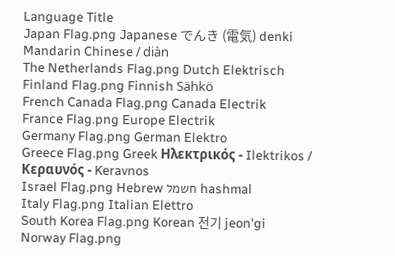Language Title
Japan Flag.png Japanese でんき (電気) denki
Mandarin Chinese / diàn
The Netherlands Flag.png Dutch Elektrisch
Finland Flag.png Finnish Sähkö
French Canada Flag.png Canada Electrik
France Flag.png Europe Electrik
Germany Flag.png German Elektro
Greece Flag.png Greek Ηλεκτρικός - Ilektrikos / Κεραυνός - Keravnos
Israel Flag.png Hebrew חשמל hashmal
Italy Flag.png Italian Elettro
South Korea Flag.png Korean 전기 jeon'gi
Norway Flag.png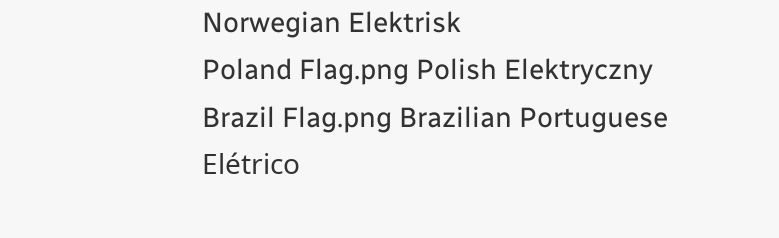Norwegian Elektrisk
Poland Flag.png Polish Elektryczny
Brazil Flag.png Brazilian Portuguese Elétrico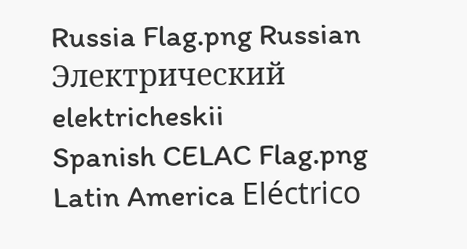Russia Flag.png Russian Электрический elektricheskii
Spanish CELAC Flag.png Latin America Eléctrico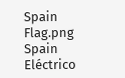Spain Flag.png Spain Eléctrico